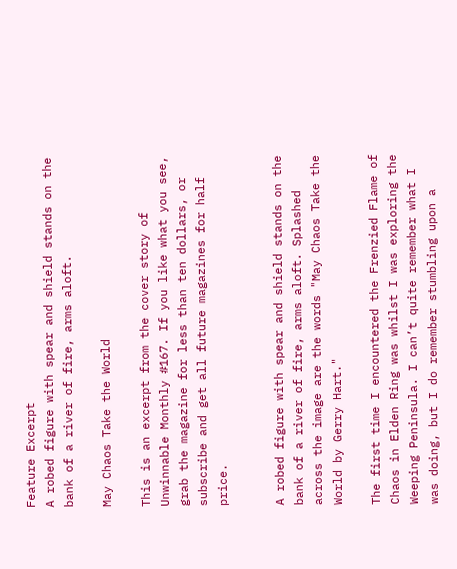Feature Excerpt
A robed figure with spear and shield stands on the bank of a river of fire, arms aloft.

May Chaos Take the World

This is an excerpt from the cover story of Unwinnable Monthly #167. If you like what you see, grab the magazine for less than ten dollars, or subscribe and get all future magazines for half price.


A robed figure with spear and shield stands on the bank of a river of fire, arms aloft. Splashed across the image are the words "May Chaos Take the World by Gerry Hart."

The first time I encountered the Frenzied Flame of Chaos in Elden Ring was whilst I was exploring the Weeping Peninsula. I can’t quite remember what I was doing, but I do remember stumbling upon a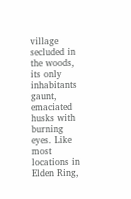village secluded in the woods, its only inhabitants gaunt, emaciated husks with burning eyes. Like most locations in Elden Ring,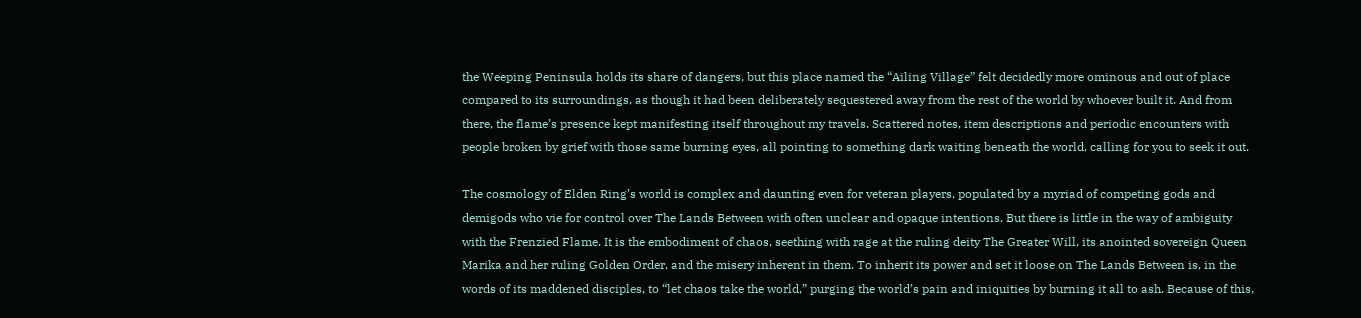the Weeping Peninsula holds its share of dangers, but this place named the “Ailing Village” felt decidedly more ominous and out of place compared to its surroundings, as though it had been deliberately sequestered away from the rest of the world by whoever built it. And from there, the flame’s presence kept manifesting itself throughout my travels. Scattered notes, item descriptions and periodic encounters with people broken by grief with those same burning eyes, all pointing to something dark waiting beneath the world, calling for you to seek it out.

The cosmology of Elden Ring’s world is complex and daunting even for veteran players, populated by a myriad of competing gods and demigods who vie for control over The Lands Between with often unclear and opaque intentions. But there is little in the way of ambiguity with the Frenzied Flame. It is the embodiment of chaos, seething with rage at the ruling deity The Greater Will, its anointed sovereign Queen Marika and her ruling Golden Order, and the misery inherent in them. To inherit its power and set it loose on The Lands Between is, in the words of its maddened disciples, to “let chaos take the world,” purging the world’s pain and iniquities by burning it all to ash. Because of this,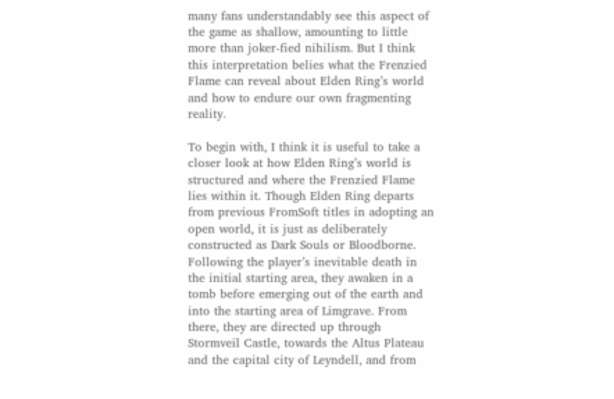many fans understandably see this aspect of the game as shallow, amounting to little more than joker-fied nihilism. But I think this interpretation belies what the Frenzied Flame can reveal about Elden Ring’s world and how to endure our own fragmenting reality.

To begin with, I think it is useful to take a closer look at how Elden Ring’s world is structured and where the Frenzied Flame lies within it. Though Elden Ring departs from previous FromSoft titles in adopting an open world, it is just as deliberately constructed as Dark Souls or Bloodborne. Following the player’s inevitable death in the initial starting area, they awaken in a tomb before emerging out of the earth and into the starting area of Limgrave. From there, they are directed up through Stormveil Castle, towards the Altus Plateau and the capital city of Leyndell, and from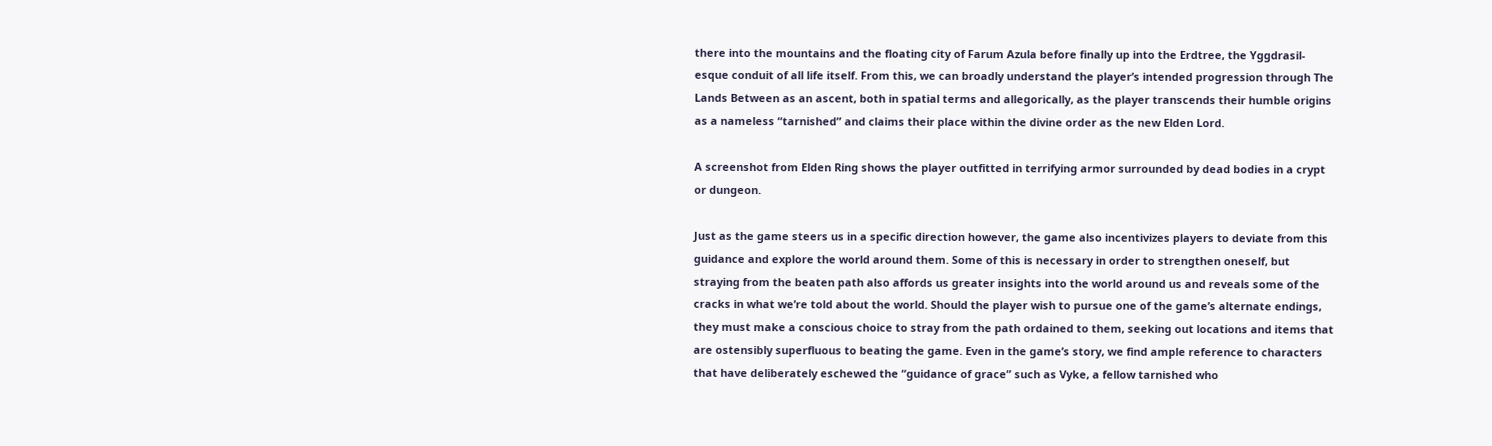there into the mountains and the floating city of Farum Azula before finally up into the Erdtree, the Yggdrasil-esque conduit of all life itself. From this, we can broadly understand the player’s intended progression through The Lands Between as an ascent, both in spatial terms and allegorically, as the player transcends their humble origins as a nameless “tarnished” and claims their place within the divine order as the new Elden Lord.

A screenshot from Elden Ring shows the player outfitted in terrifying armor surrounded by dead bodies in a crypt or dungeon.

Just as the game steers us in a specific direction however, the game also incentivizes players to deviate from this guidance and explore the world around them. Some of this is necessary in order to strengthen oneself, but straying from the beaten path also affords us greater insights into the world around us and reveals some of the cracks in what we’re told about the world. Should the player wish to pursue one of the game’s alternate endings, they must make a conscious choice to stray from the path ordained to them, seeking out locations and items that are ostensibly superfluous to beating the game. Even in the game’s story, we find ample reference to characters that have deliberately eschewed the “guidance of grace” such as Vyke, a fellow tarnished who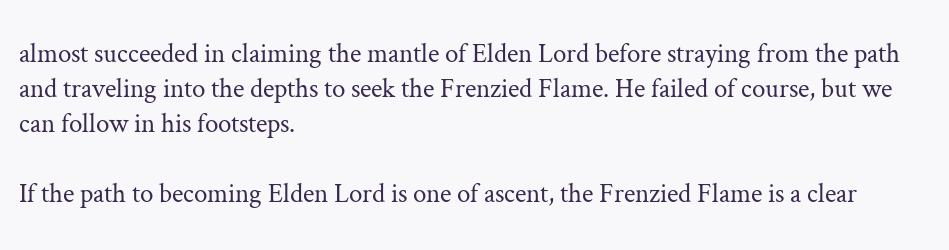almost succeeded in claiming the mantle of Elden Lord before straying from the path and traveling into the depths to seek the Frenzied Flame. He failed of course, but we can follow in his footsteps.

If the path to becoming Elden Lord is one of ascent, the Frenzied Flame is a clear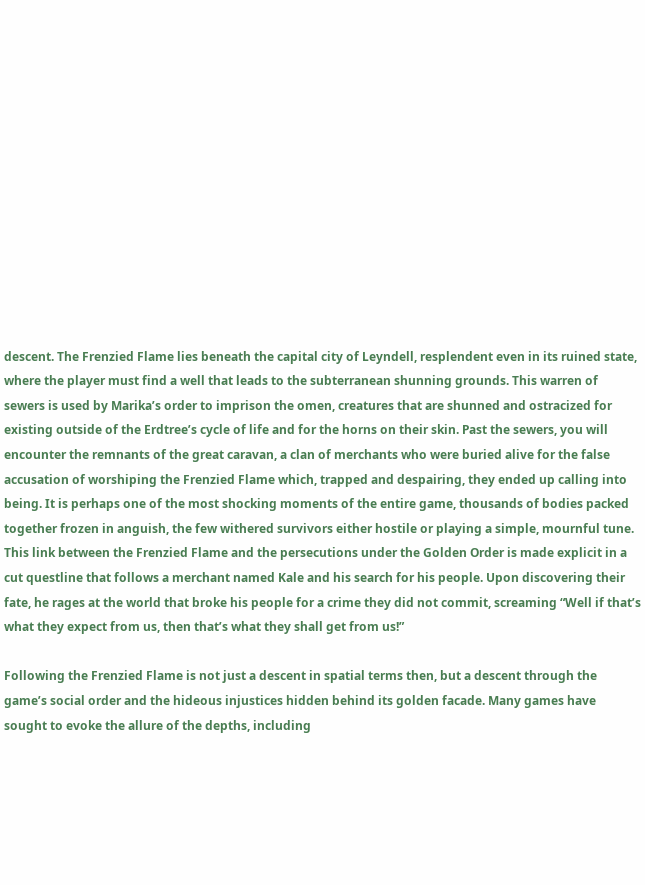descent. The Frenzied Flame lies beneath the capital city of Leyndell, resplendent even in its ruined state, where the player must find a well that leads to the subterranean shunning grounds. This warren of sewers is used by Marika’s order to imprison the omen, creatures that are shunned and ostracized for existing outside of the Erdtree’s cycle of life and for the horns on their skin. Past the sewers, you will encounter the remnants of the great caravan, a clan of merchants who were buried alive for the false accusation of worshiping the Frenzied Flame which, trapped and despairing, they ended up calling into being. It is perhaps one of the most shocking moments of the entire game, thousands of bodies packed together frozen in anguish, the few withered survivors either hostile or playing a simple, mournful tune. This link between the Frenzied Flame and the persecutions under the Golden Order is made explicit in a cut questline that follows a merchant named Kale and his search for his people. Upon discovering their fate, he rages at the world that broke his people for a crime they did not commit, screaming “Well if that’s what they expect from us, then that’s what they shall get from us!”

Following the Frenzied Flame is not just a descent in spatial terms then, but a descent through the game’s social order and the hideous injustices hidden behind its golden facade. Many games have sought to evoke the allure of the depths, including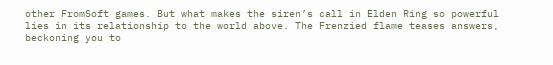other FromSoft games. But what makes the siren’s call in Elden Ring so powerful lies in its relationship to the world above. The Frenzied flame teases answers, beckoning you to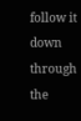follow it down through the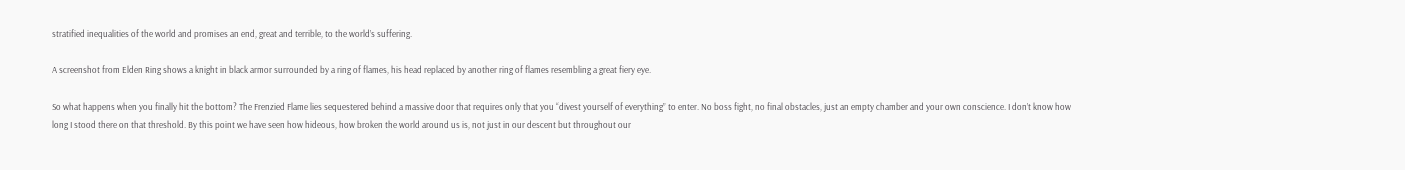stratified inequalities of the world and promises an end, great and terrible, to the world’s suffering.

A screenshot from Elden Ring shows a knight in black armor surrounded by a ring of flames, his head replaced by another ring of flames resembling a great fiery eye.

So what happens when you finally hit the bottom? The Frenzied Flame lies sequestered behind a massive door that requires only that you “divest yourself of everything” to enter. No boss fight, no final obstacles, just an empty chamber and your own conscience. I don’t know how long I stood there on that threshold. By this point we have seen how hideous, how broken the world around us is, not just in our descent but throughout our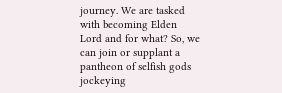journey. We are tasked with becoming Elden Lord and for what? So, we can join or supplant a pantheon of selfish gods jockeying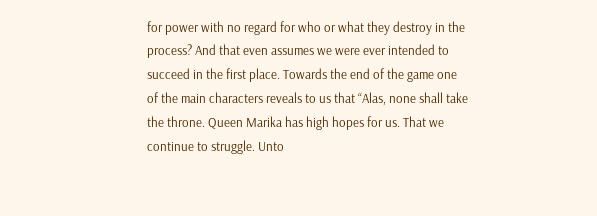for power with no regard for who or what they destroy in the process? And that even assumes we were ever intended to succeed in the first place. Towards the end of the game one of the main characters reveals to us that “Alas, none shall take the throne. Queen Marika has high hopes for us. That we continue to struggle. Unto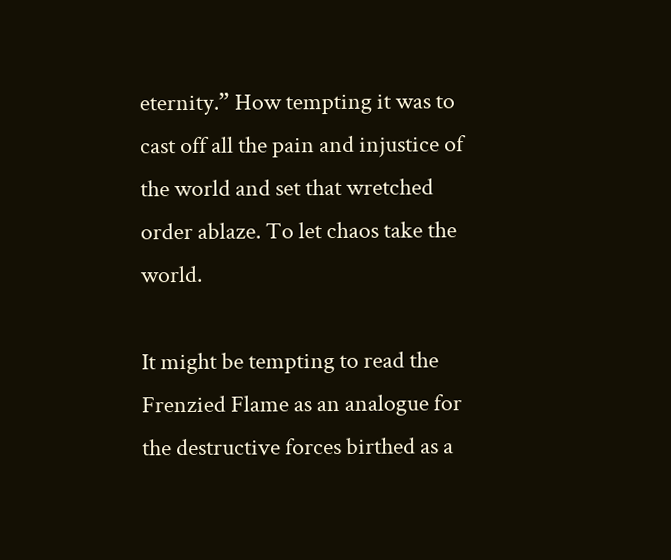eternity.” How tempting it was to cast off all the pain and injustice of the world and set that wretched order ablaze. To let chaos take the world.

It might be tempting to read the Frenzied Flame as an analogue for the destructive forces birthed as a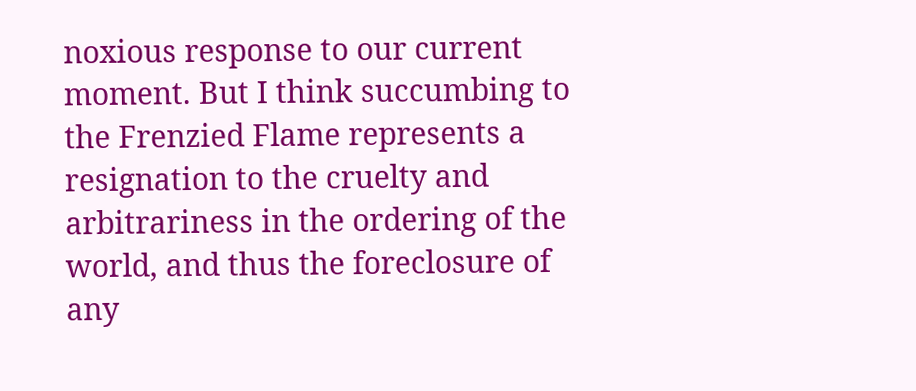noxious response to our current moment. But I think succumbing to the Frenzied Flame represents a resignation to the cruelty and arbitrariness in the ordering of the world, and thus the foreclosure of any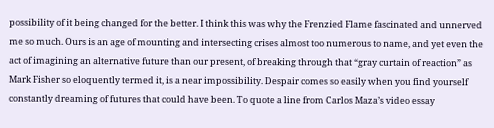possibility of it being changed for the better. I think this was why the Frenzied Flame fascinated and unnerved me so much. Ours is an age of mounting and intersecting crises almost too numerous to name, and yet even the act of imagining an alternative future than our present, of breaking through that “gray curtain of reaction” as Mark Fisher so eloquently termed it, is a near impossibility. Despair comes so easily when you find yourself constantly dreaming of futures that could have been. To quote a line from Carlos Maza’s video essay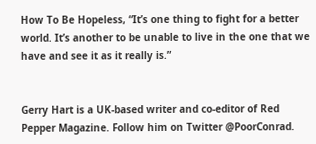How To Be Hopeless, “It’s one thing to fight for a better world. It’s another to be unable to live in the one that we have and see it as it really is.”


Gerry Hart is a UK-based writer and co-editor of Red Pepper Magazine. Follow him on Twitter @PoorConrad.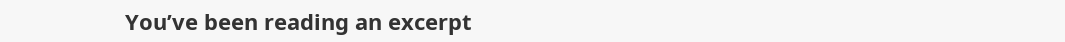You’ve been reading an excerpt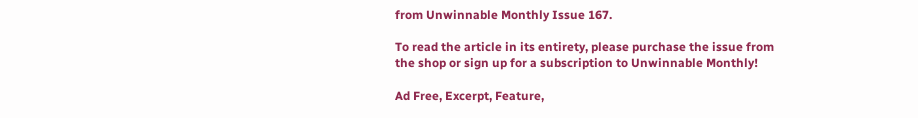from Unwinnable Monthly Issue 167.

To read the article in its entirety, please purchase the issue from the shop or sign up for a subscription to Unwinnable Monthly!

Ad Free, Excerpt, Feature,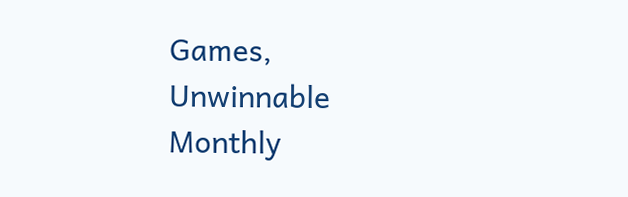Games, Unwinnable Monthly